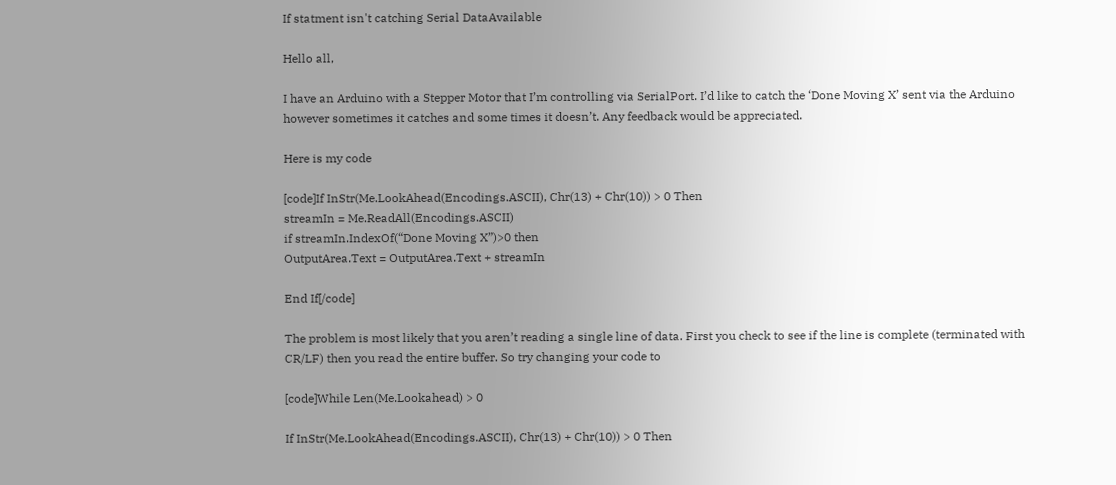If statment isn't catching Serial DataAvailable

Hello all,

I have an Arduino with a Stepper Motor that I’m controlling via SerialPort. I’d like to catch the ‘Done Moving X’ sent via the Arduino however sometimes it catches and some times it doesn’t. Any feedback would be appreciated.

Here is my code

[code]If InStr(Me.LookAhead(Encodings.ASCII), Chr(13) + Chr(10)) > 0 Then
streamIn = Me.ReadAll(Encodings.ASCII)
if streamIn.IndexOf(“Done Moving X”)>0 then
OutputArea.Text = OutputArea.Text + streamIn

End If[/code]

The problem is most likely that you aren’t reading a single line of data. First you check to see if the line is complete (terminated with CR/LF) then you read the entire buffer. So try changing your code to

[code]While Len(Me.Lookahead) > 0

If InStr(Me.LookAhead(Encodings.ASCII), Chr(13) + Chr(10)) > 0 Then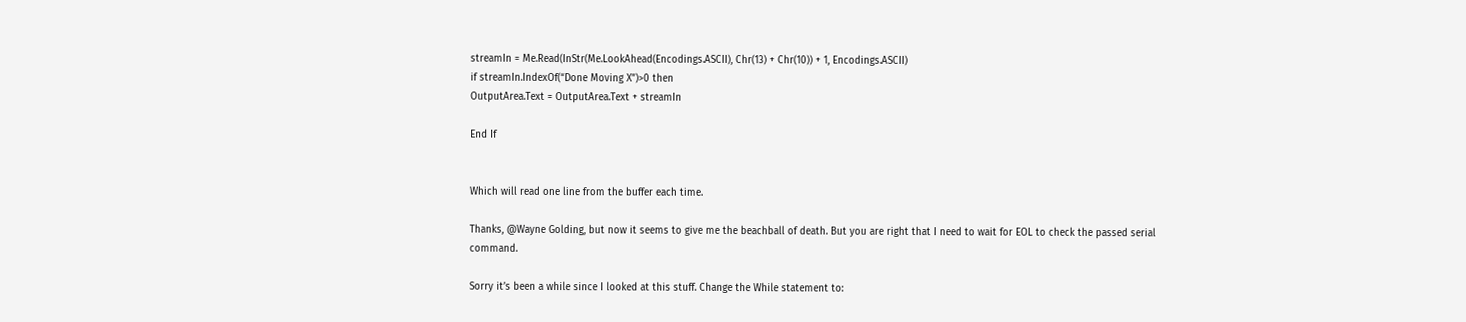streamIn = Me.Read(InStr(Me.LookAhead(Encodings.ASCII), Chr(13) + Chr(10)) + 1, Encodings.ASCII)
if streamIn.IndexOf(“Done Moving X”)>0 then
OutputArea.Text = OutputArea.Text + streamIn

End If


Which will read one line from the buffer each time.

Thanks, @Wayne Golding, but now it seems to give me the beachball of death. But you are right that I need to wait for EOL to check the passed serial command.

Sorry it’s been a while since I looked at this stuff. Change the While statement to: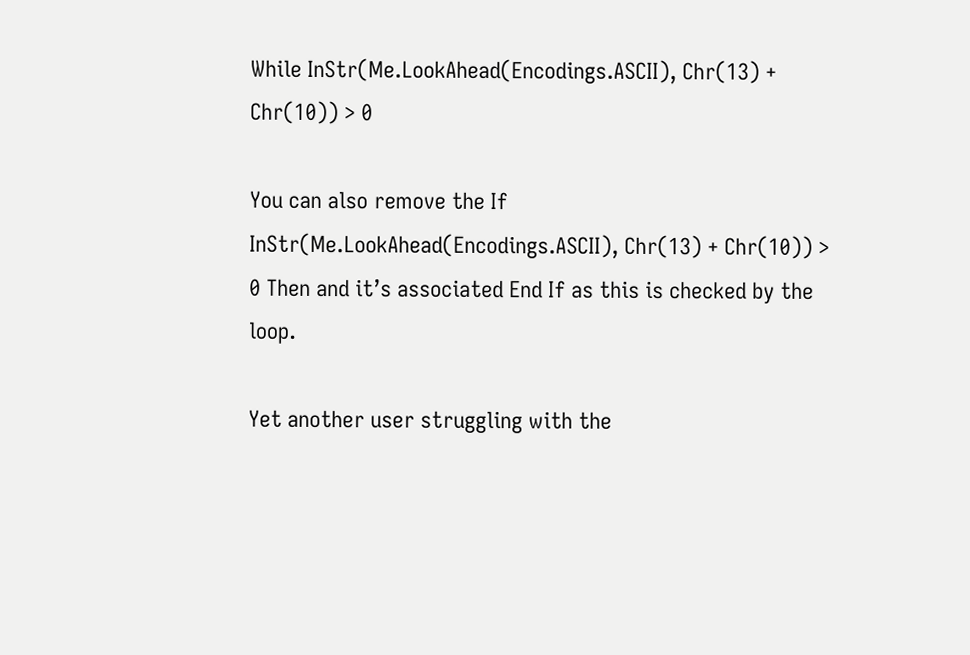While InStr(Me.LookAhead(Encodings.ASCII), Chr(13) + Chr(10)) > 0

You can also remove the If InStr(Me.LookAhead(Encodings.ASCII), Chr(13) + Chr(10)) > 0 Then and it’s associated End If as this is checked by the loop.

Yet another user struggling with the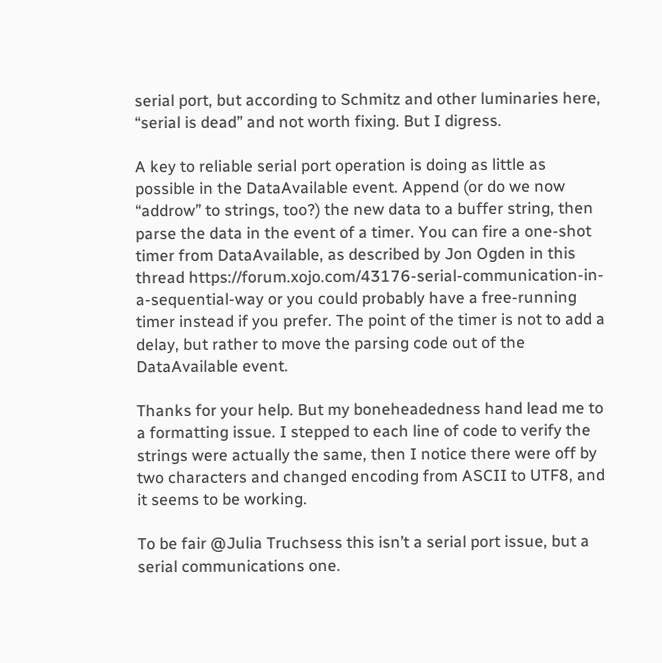serial port, but according to Schmitz and other luminaries here, “serial is dead” and not worth fixing. But I digress.

A key to reliable serial port operation is doing as little as possible in the DataAvailable event. Append (or do we now “addrow” to strings, too?) the new data to a buffer string, then parse the data in the event of a timer. You can fire a one-shot timer from DataAvailable, as described by Jon Ogden in this thread https://forum.xojo.com/43176-serial-communication-in-a-sequential-way or you could probably have a free-running timer instead if you prefer. The point of the timer is not to add a delay, but rather to move the parsing code out of the DataAvailable event.

Thanks for your help. But my boneheadedness hand lead me to a formatting issue. I stepped to each line of code to verify the strings were actually the same, then I notice there were off by two characters and changed encoding from ASCII to UTF8, and it seems to be working.

To be fair @Julia Truchsess this isn’t a serial port issue, but a serial communications one.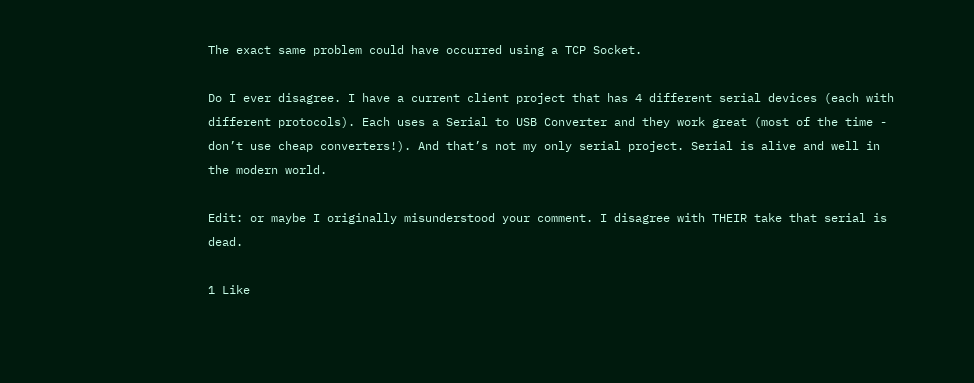The exact same problem could have occurred using a TCP Socket.

Do I ever disagree. I have a current client project that has 4 different serial devices (each with different protocols). Each uses a Serial to USB Converter and they work great (most of the time - don’t use cheap converters!). And that’s not my only serial project. Serial is alive and well in the modern world.

Edit: or maybe I originally misunderstood your comment. I disagree with THEIR take that serial is dead.

1 Like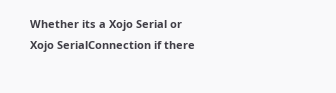Whether its a Xojo Serial or Xojo SerialConnection if there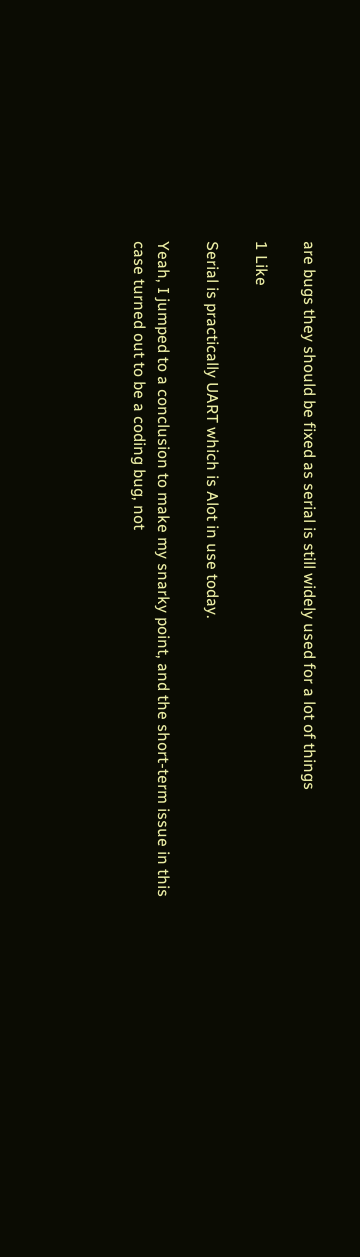are bugs they should be fixed as serial is still widely used for a lot of things

1 Like

Serial is practically UART which is Alot in use today.

Yeah, I jumped to a conclusion to make my snarky point, and the short-term issue in this case turned out to be a coding bug, not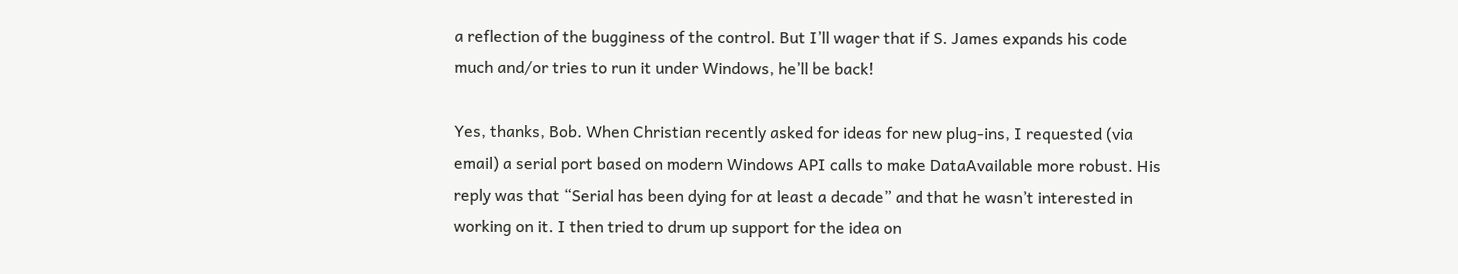a reflection of the bugginess of the control. But I’ll wager that if S. James expands his code much and/or tries to run it under Windows, he’ll be back!

Yes, thanks, Bob. When Christian recently asked for ideas for new plug-ins, I requested (via email) a serial port based on modern Windows API calls to make DataAvailable more robust. His reply was that “Serial has been dying for at least a decade” and that he wasn’t interested in working on it. I then tried to drum up support for the idea on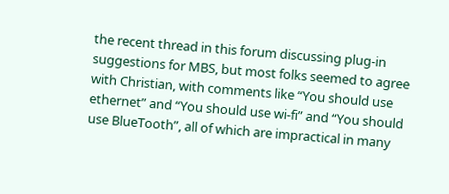the recent thread in this forum discussing plug-in suggestions for MBS, but most folks seemed to agree with Christian, with comments like “You should use ethernet” and “You should use wi-fi” and “You should use BlueTooth”, all of which are impractical in many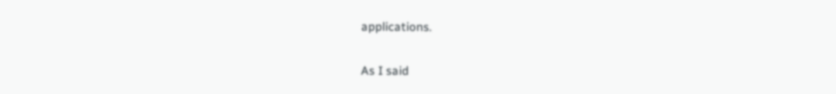applications.

As I said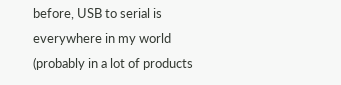before, USB to serial is everywhere in my world (probably in a lot of products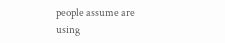people assume are using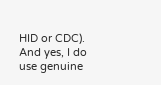HID or CDC). And yes, I do use genuine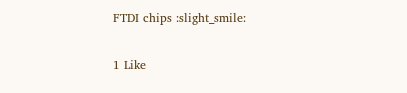FTDI chips :slight_smile:

1 Like